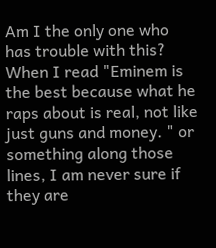Am I the only one who has trouble with this? When I read "Eminem is the best because what he raps about is real, not like just guns and money. " or something along those lines, I am never sure if they are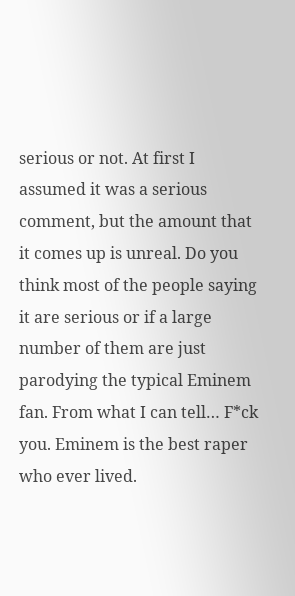serious or not. At first I assumed it was a serious comment, but the amount that it comes up is unreal. Do you think most of the people saying it are serious or if a large number of them are just parodying the typical Eminem fan. From what I can tell… F*ck you. Eminem is the best raper who ever lived.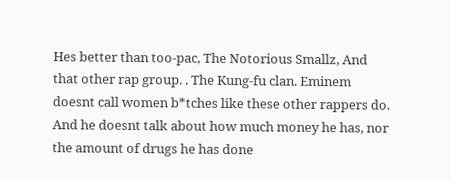Hes better than too-pac, The Notorious Smallz, And that other rap group. . The Kung-fu clan. Eminem doesnt call women b*tches like these other rappers do. And he doesnt talk about how much money he has, nor the amount of drugs he has done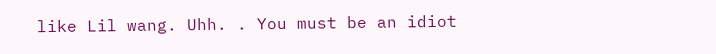like Lil wang. Uhh. . You must be an idiot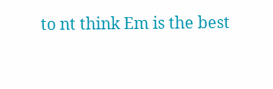to nt think Em is the best